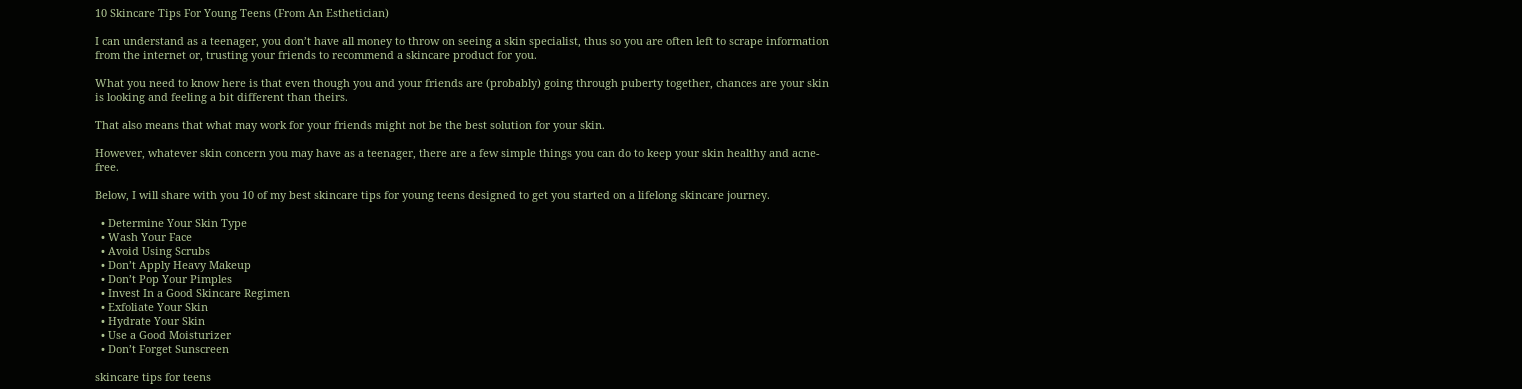10 Skincare Tips For Young Teens (From An Esthetician)

I can understand as a teenager, you don’t have all money to throw on seeing a skin specialist, thus so you are often left to scrape information from the internet or, trusting your friends to recommend a skincare product for you.

What you need to know here is that even though you and your friends are (probably) going through puberty together, chances are your skin is looking and feeling a bit different than theirs.

That also means that what may work for your friends might not be the best solution for your skin.

However, whatever skin concern you may have as a teenager, there are a few simple things you can do to keep your skin healthy and acne-free.

Below, I will share with you 10 of my best skincare tips for young teens designed to get you started on a lifelong skincare journey.

  • Determine Your Skin Type
  • Wash Your Face
  • Avoid Using Scrubs
  • Don’t Apply Heavy Makeup
  • Don’t Pop Your Pimples
  • Invest In a Good Skincare Regimen
  • Exfoliate Your Skin
  • Hydrate Your Skin
  • Use a Good Moisturizer
  • Don’t Forget Sunscreen

skincare tips for teens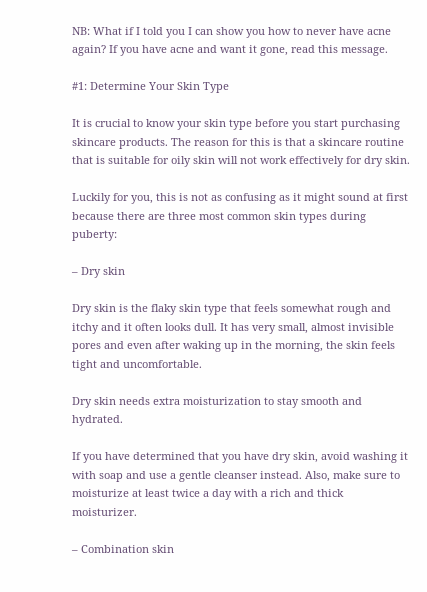NB: What if I told you I can show you how to never have acne again? If you have acne and want it gone, read this message.

#1: Determine Your Skin Type

It is crucial to know your skin type before you start purchasing skincare products. The reason for this is that a skincare routine that is suitable for oily skin will not work effectively for dry skin.

Luckily for you, this is not as confusing as it might sound at first because there are three most common skin types during puberty:

– Dry skin

Dry skin is the flaky skin type that feels somewhat rough and itchy and it often looks dull. It has very small, almost invisible pores and even after waking up in the morning, the skin feels tight and uncomfortable.

Dry skin needs extra moisturization to stay smooth and hydrated.

If you have determined that you have dry skin, avoid washing it with soap and use a gentle cleanser instead. Also, make sure to moisturize at least twice a day with a rich and thick moisturizer.

– Combination skin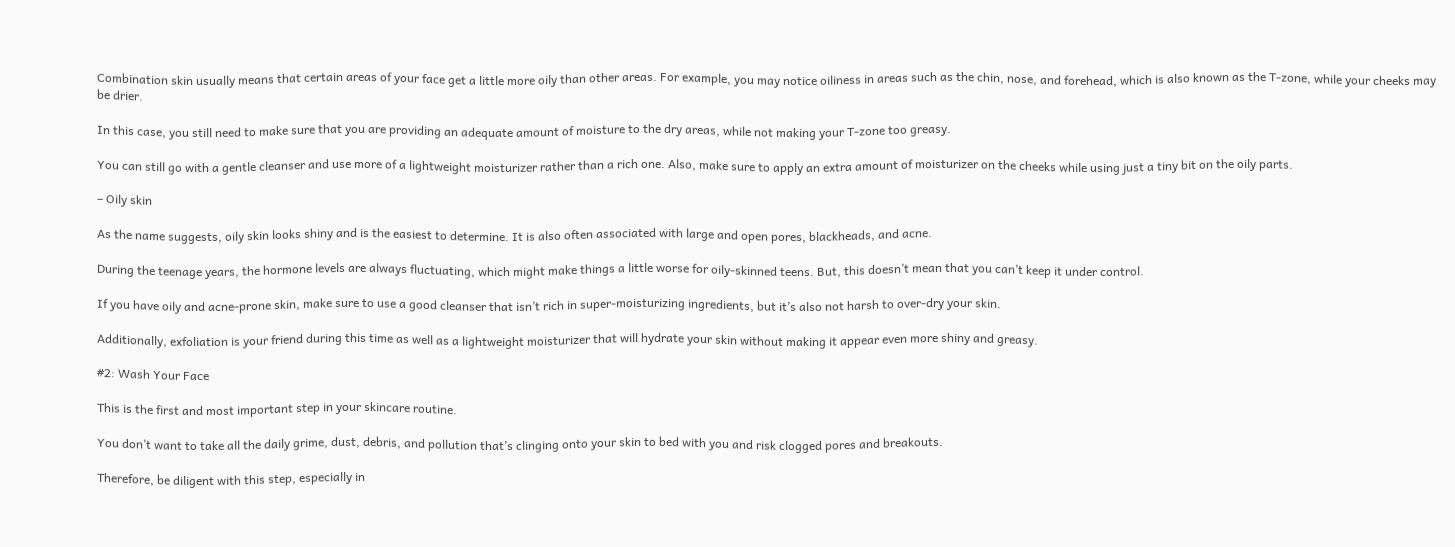Combination skin usually means that certain areas of your face get a little more oily than other areas. For example, you may notice oiliness in areas such as the chin, nose, and forehead, which is also known as the T-zone, while your cheeks may be drier.

In this case, you still need to make sure that you are providing an adequate amount of moisture to the dry areas, while not making your T-zone too greasy.

You can still go with a gentle cleanser and use more of a lightweight moisturizer rather than a rich one. Also, make sure to apply an extra amount of moisturizer on the cheeks while using just a tiny bit on the oily parts.

– Oily skin

As the name suggests, oily skin looks shiny and is the easiest to determine. It is also often associated with large and open pores, blackheads, and acne.

During the teenage years, the hormone levels are always fluctuating, which might make things a little worse for oily-skinned teens. But, this doesn’t mean that you can’t keep it under control.

If you have oily and acne-prone skin, make sure to use a good cleanser that isn’t rich in super-moisturizing ingredients, but it’s also not harsh to over-dry your skin.

Additionally, exfoliation is your friend during this time as well as a lightweight moisturizer that will hydrate your skin without making it appear even more shiny and greasy.

#2: Wash Your Face

This is the first and most important step in your skincare routine.

You don’t want to take all the daily grime, dust, debris, and pollution that’s clinging onto your skin to bed with you and risk clogged pores and breakouts.

Therefore, be diligent with this step, especially in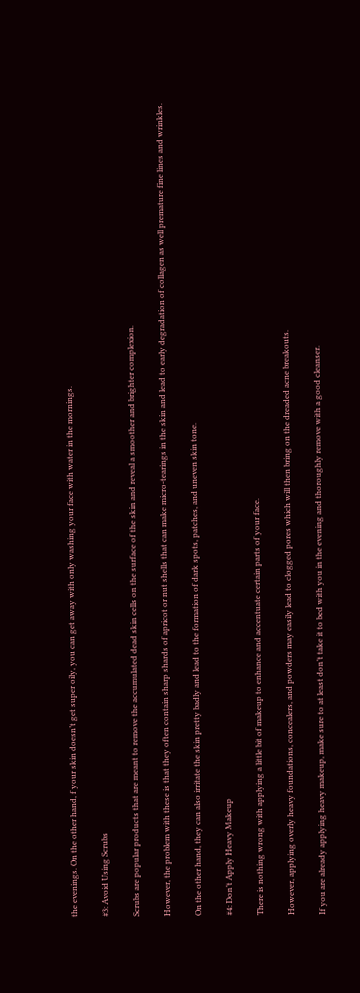the evenings. On the other hand, f your skin doesn’t get super oily, you can get away with only washing your face with water in the mornings.

#3: Avoid Using Scrubs

Scrubs are popular products that are meant to remove the accumulated dead skin cells on the surface of the skin and reveal a smoother and brighter complexion.

However, the problem with these is that they often contain sharp shards of apricot or nut shells that can make micro-tearings in the skin and lead to early degradation of collagen as well premature fine lines and wrinkles.

On the other hand, they can also irritate the skin pretty badly and lead to the formation of dark spots, patches, and uneven skin tone.

#4: Don’t Apply Heavy Makeup

There is nothing wrong with applying a little bit of makeup to enhance and accentuate certain parts of your face.

However, applying overly heavy foundations, concealers, and powders may easily lead to clogged pores which will then bring on the dreaded acne breakouts.

If you are already applying heavy makeup, make sure to at least don’t take it to bed with you in the evening and thoroughly remove with a good cleanser.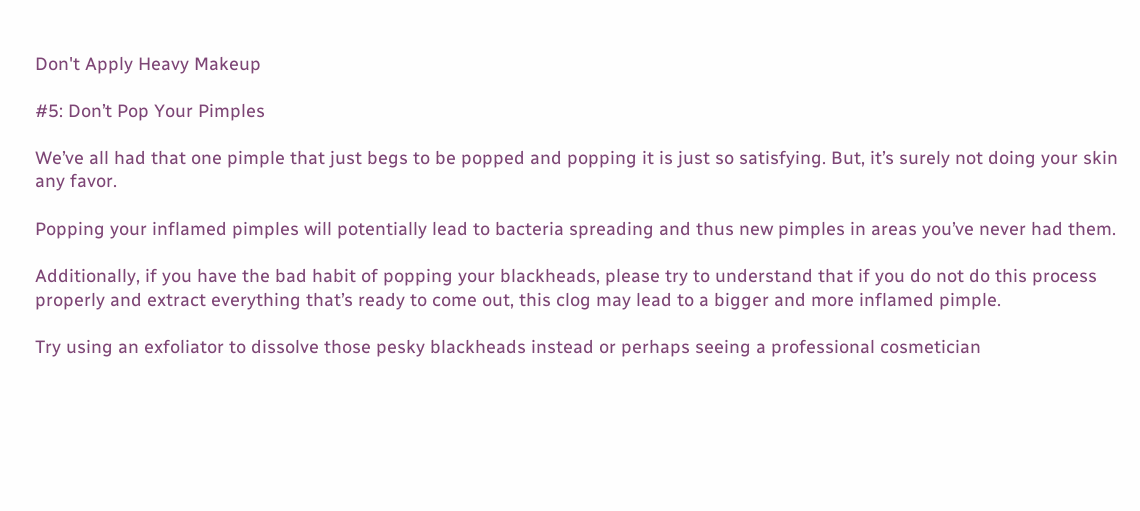Don't Apply Heavy Makeup

#5: Don’t Pop Your Pimples

We’ve all had that one pimple that just begs to be popped and popping it is just so satisfying. But, it’s surely not doing your skin any favor.

Popping your inflamed pimples will potentially lead to bacteria spreading and thus new pimples in areas you’ve never had them.

Additionally, if you have the bad habit of popping your blackheads, please try to understand that if you do not do this process properly and extract everything that’s ready to come out, this clog may lead to a bigger and more inflamed pimple.

Try using an exfoliator to dissolve those pesky blackheads instead or perhaps seeing a professional cosmetician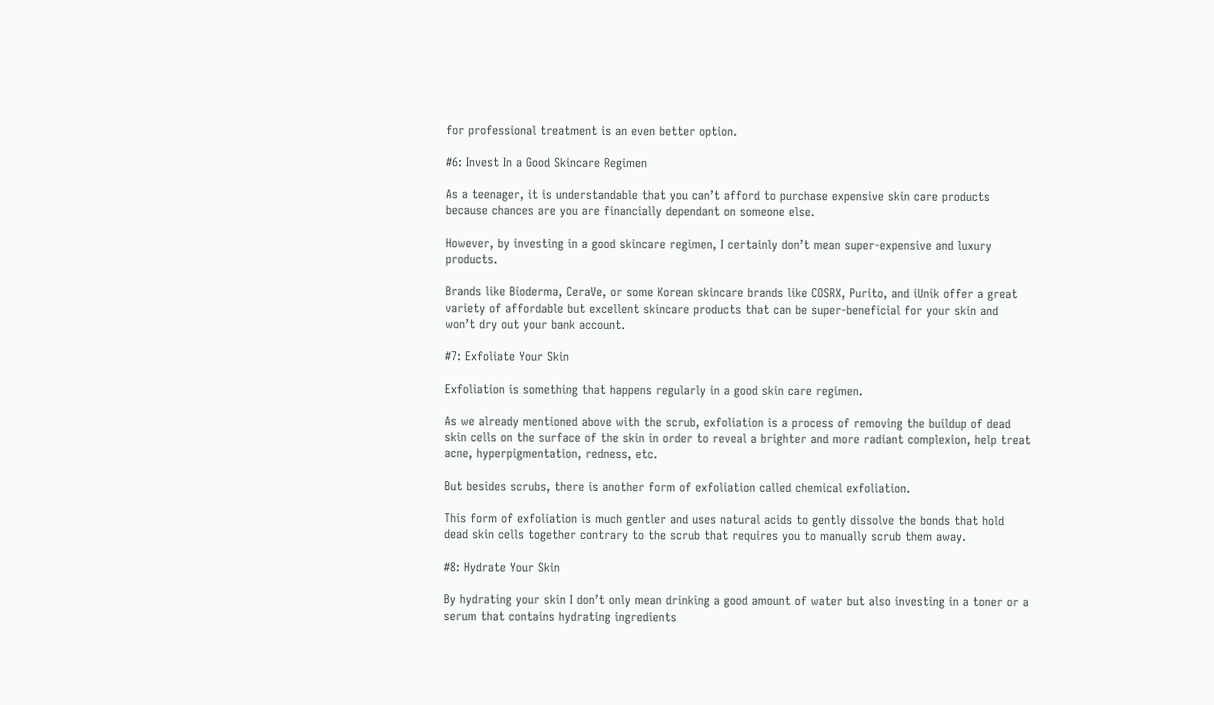for professional treatment is an even better option.

#6: Invest In a Good Skincare Regimen

As a teenager, it is understandable that you can’t afford to purchase expensive skin care products because chances are you are financially dependant on someone else.

However, by investing in a good skincare regimen, I certainly don’t mean super-expensive and luxury products.

Brands like Bioderma, CeraVe, or some Korean skincare brands like COSRX, Purito, and iUnik offer a great variety of affordable but excellent skincare products that can be super-beneficial for your skin and won’t dry out your bank account.

#7: Exfoliate Your Skin

Exfoliation is something that happens regularly in a good skin care regimen.

As we already mentioned above with the scrub, exfoliation is a process of removing the buildup of dead skin cells on the surface of the skin in order to reveal a brighter and more radiant complexion, help treat acne, hyperpigmentation, redness, etc.

But besides scrubs, there is another form of exfoliation called chemical exfoliation.

This form of exfoliation is much gentler and uses natural acids to gently dissolve the bonds that hold dead skin cells together contrary to the scrub that requires you to manually scrub them away.

#8: Hydrate Your Skin

By hydrating your skin I don’t only mean drinking a good amount of water but also investing in a toner or a serum that contains hydrating ingredients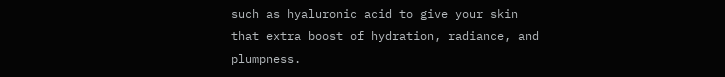such as hyaluronic acid to give your skin that extra boost of hydration, radiance, and plumpness.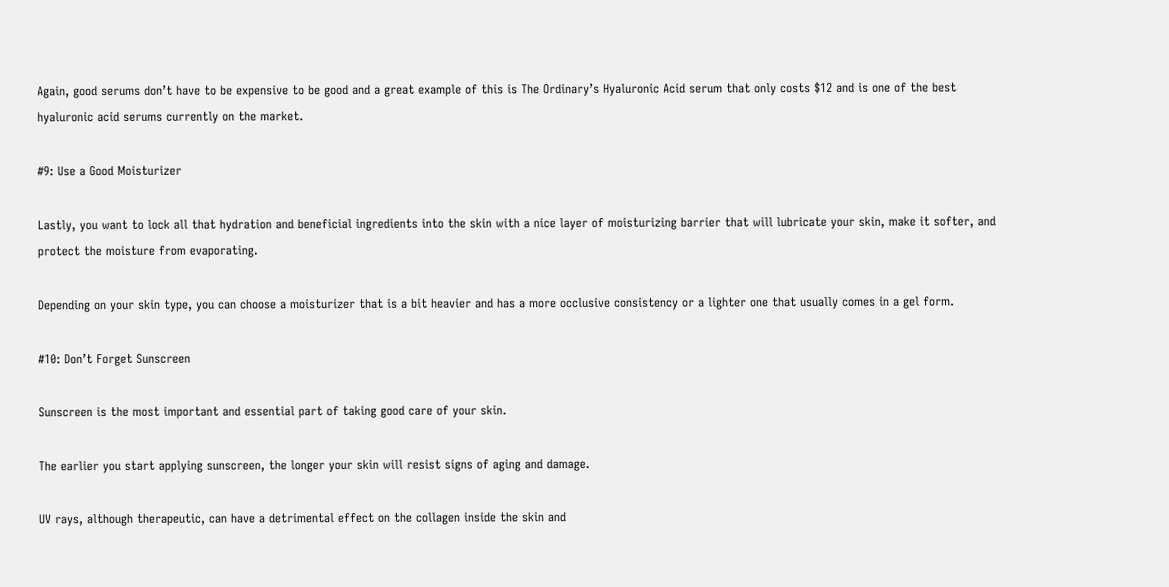Again, good serums don’t have to be expensive to be good and a great example of this is The Ordinary’s Hyaluronic Acid serum that only costs $12 and is one of the best hyaluronic acid serums currently on the market.

#9: Use a Good Moisturizer

Lastly, you want to lock all that hydration and beneficial ingredients into the skin with a nice layer of moisturizing barrier that will lubricate your skin, make it softer, and protect the moisture from evaporating.

Depending on your skin type, you can choose a moisturizer that is a bit heavier and has a more occlusive consistency or a lighter one that usually comes in a gel form.

#10: Don’t Forget Sunscreen

Sunscreen is the most important and essential part of taking good care of your skin.

The earlier you start applying sunscreen, the longer your skin will resist signs of aging and damage.

UV rays, although therapeutic, can have a detrimental effect on the collagen inside the skin and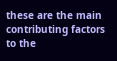these are the main contributing factors to the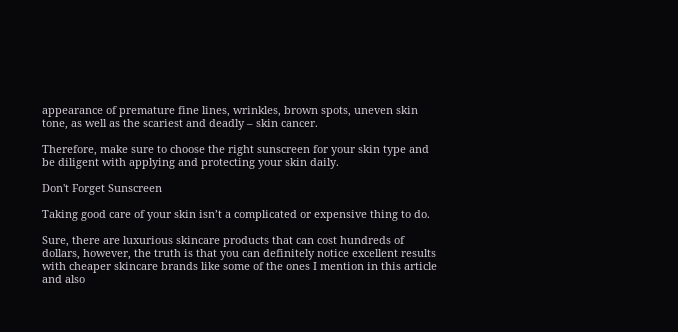appearance of premature fine lines, wrinkles, brown spots, uneven skin tone, as well as the scariest and deadly – skin cancer.

Therefore, make sure to choose the right sunscreen for your skin type and be diligent with applying and protecting your skin daily.

Don't Forget Sunscreen

Taking good care of your skin isn’t a complicated or expensive thing to do.

Sure, there are luxurious skincare products that can cost hundreds of dollars, however, the truth is that you can definitely notice excellent results with cheaper skincare brands like some of the ones I mention in this article and also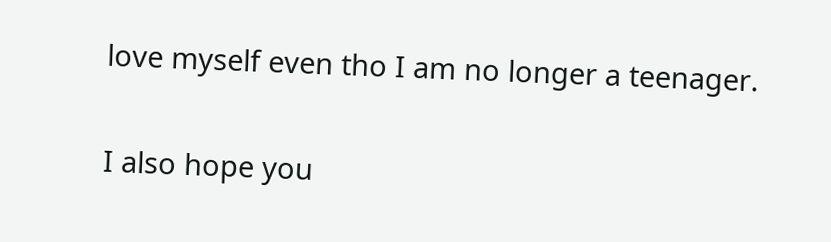love myself even tho I am no longer a teenager.

I also hope you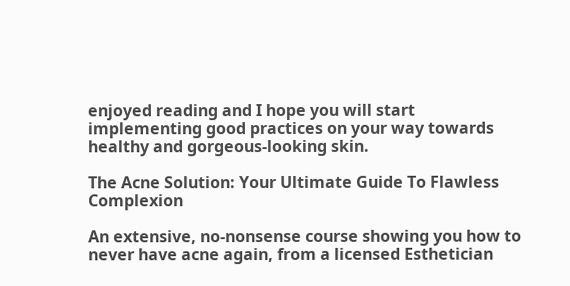enjoyed reading and I hope you will start implementing good practices on your way towards healthy and gorgeous-looking skin.

The Acne Solution: Your Ultimate Guide To Flawless Complexion

An extensive, no-nonsense course showing you how to never have acne again, from a licensed Esthetician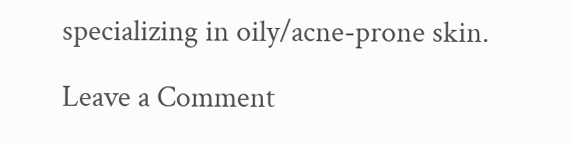specializing in oily/acne-prone skin.

Leave a Comment